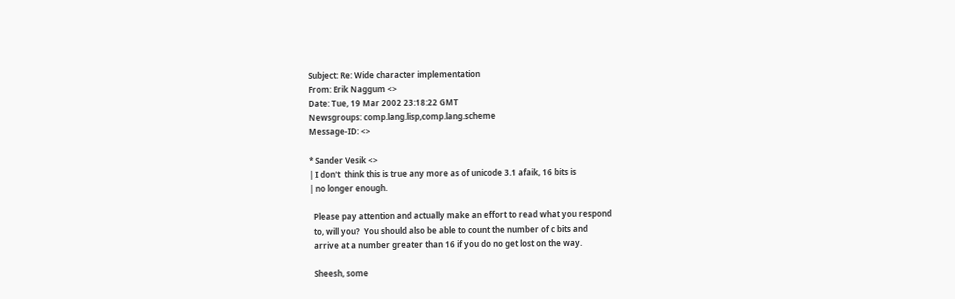Subject: Re: Wide character implementation
From: Erik Naggum <>
Date: Tue, 19 Mar 2002 23:18:22 GMT
Newsgroups: comp.lang.lisp,comp.lang.scheme
Message-ID: <>

* Sander Vesik <>
| I don't  think this is true any more as of unicode 3.1 afaik, 16 bits is
| no longer enough.

  Please pay attention and actually make an effort to read what you respond
  to, will you?  You should also be able to count the number of c bits and
  arrive at a number greater than 16 if you do no get lost on the way.

  Sheesh, some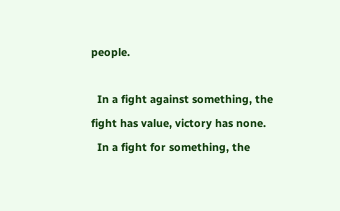people.

  In a fight against something, the fight has value, victory has none.
  In a fight for something, the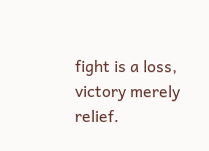fight is a loss, victory merely relief.